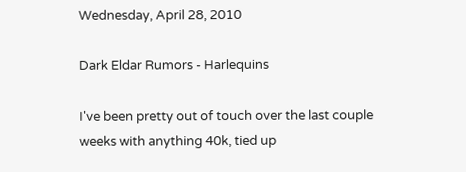Wednesday, April 28, 2010

Dark Eldar Rumors - Harlequins

I've been pretty out of touch over the last couple weeks with anything 40k, tied up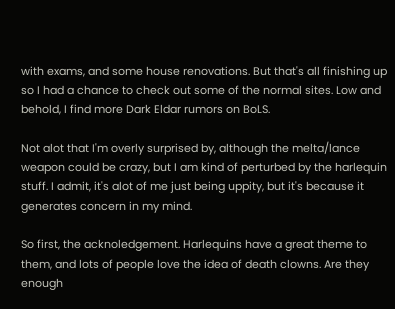with exams, and some house renovations. But that's all finishing up so I had a chance to check out some of the normal sites. Low and behold, I find more Dark Eldar rumors on BoLS.

Not alot that I'm overly surprised by, although the melta/lance weapon could be crazy, but I am kind of perturbed by the harlequin stuff. I admit, it's alot of me just being uppity, but it's because it generates concern in my mind.

So first, the acknoledgement. Harlequins have a great theme to them, and lots of people love the idea of death clowns. Are they enough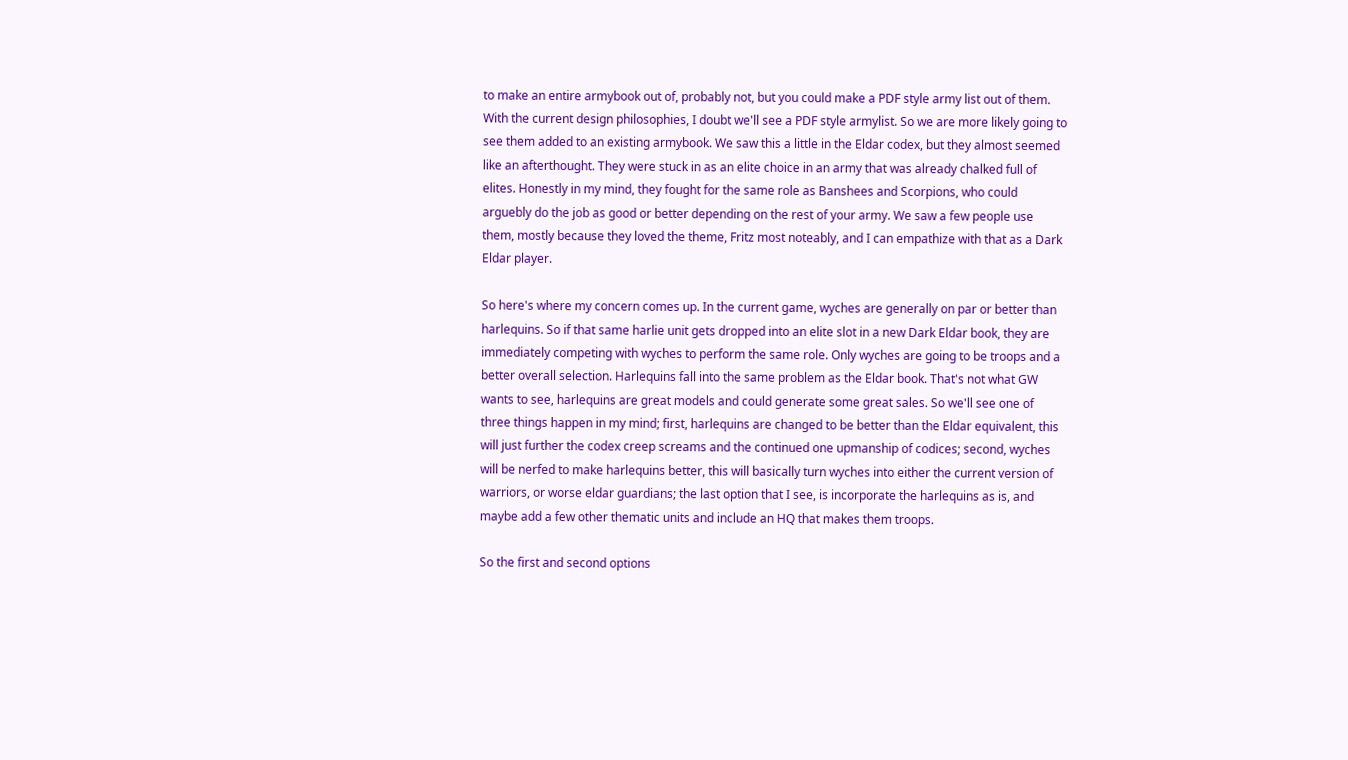to make an entire armybook out of, probably not, but you could make a PDF style army list out of them. With the current design philosophies, I doubt we'll see a PDF style armylist. So we are more likely going to see them added to an existing armybook. We saw this a little in the Eldar codex, but they almost seemed like an afterthought. They were stuck in as an elite choice in an army that was already chalked full of elites. Honestly in my mind, they fought for the same role as Banshees and Scorpions, who could arguebly do the job as good or better depending on the rest of your army. We saw a few people use them, mostly because they loved the theme, Fritz most noteably, and I can empathize with that as a Dark Eldar player.

So here's where my concern comes up. In the current game, wyches are generally on par or better than harlequins. So if that same harlie unit gets dropped into an elite slot in a new Dark Eldar book, they are immediately competing with wyches to perform the same role. Only wyches are going to be troops and a better overall selection. Harlequins fall into the same problem as the Eldar book. That's not what GW wants to see, harlequins are great models and could generate some great sales. So we'll see one of three things happen in my mind; first, harlequins are changed to be better than the Eldar equivalent, this will just further the codex creep screams and the continued one upmanship of codices; second, wyches will be nerfed to make harlequins better, this will basically turn wyches into either the current version of warriors, or worse eldar guardians; the last option that I see, is incorporate the harlequins as is, and maybe add a few other thematic units and include an HQ that makes them troops.

So the first and second options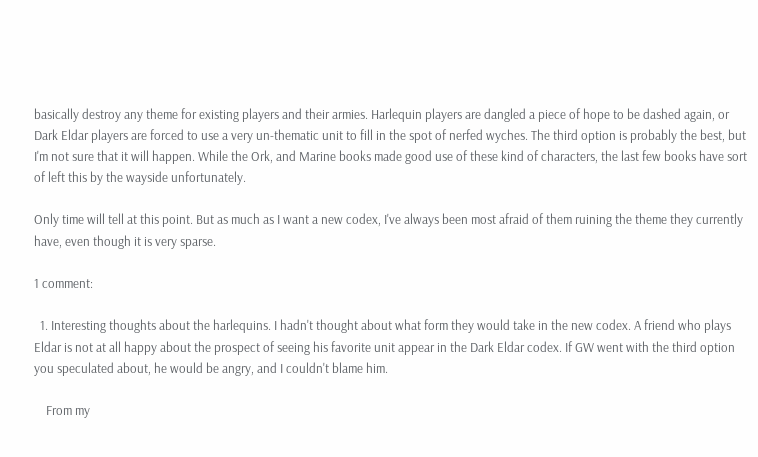basically destroy any theme for existing players and their armies. Harlequin players are dangled a piece of hope to be dashed again, or Dark Eldar players are forced to use a very un-thematic unit to fill in the spot of nerfed wyches. The third option is probably the best, but I'm not sure that it will happen. While the Ork, and Marine books made good use of these kind of characters, the last few books have sort of left this by the wayside unfortunately.

Only time will tell at this point. But as much as I want a new codex, I've always been most afraid of them ruining the theme they currently have, even though it is very sparse.

1 comment:

  1. Interesting thoughts about the harlequins. I hadn't thought about what form they would take in the new codex. A friend who plays Eldar is not at all happy about the prospect of seeing his favorite unit appear in the Dark Eldar codex. If GW went with the third option you speculated about, he would be angry, and I couldn't blame him.

    From my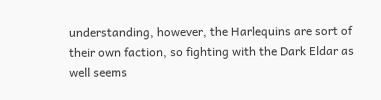understanding, however, the Harlequins are sort of their own faction, so fighting with the Dark Eldar as well seems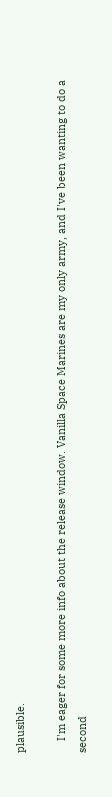plausible.

    I'm eager for some more info about the release window. Vanilla Space Marines are my only army, and I've been wanting to do a second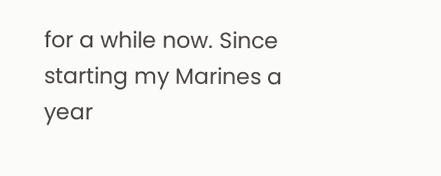for a while now. Since starting my Marines a year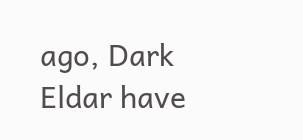ago, Dark Eldar have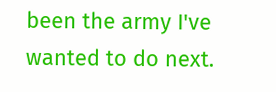been the army I've wanted to do next.